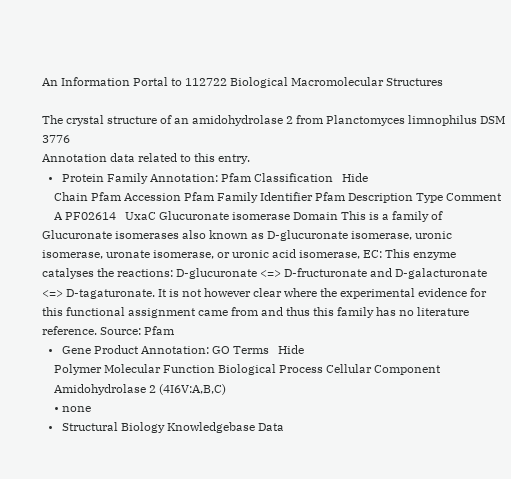An Information Portal to 112722 Biological Macromolecular Structures

The crystal structure of an amidohydrolase 2 from Planctomyces limnophilus DSM 3776
Annotation data related to this entry.
  •   Protein Family Annotation: Pfam Classification   Hide
    Chain Pfam Accession Pfam Family Identifier Pfam Description Type Comment
    A PF02614   UxaC Glucuronate isomerase Domain This is a family of Glucuronate isomerases also known as D-glucuronate isomerase, uronic isomerase, uronate isomerase, or uronic acid isomerase, EC: This enzyme catalyses the reactions: D-glucuronate <=> D-fructuronate and D-galacturonate <=> D-tagaturonate. It is not however clear where the experimental evidence for this functional assignment came from and thus this family has no literature reference. Source: Pfam
  •   Gene Product Annotation: GO Terms   Hide
    Polymer Molecular Function Biological Process Cellular Component
    Amidohydrolase 2 (4I6V:A,B,C)
    • none
  •   Structural Biology Knowledgebase Data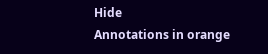Hide
Annotations in orange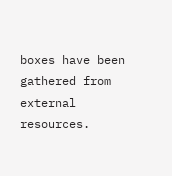boxes have been gathered from external resources.